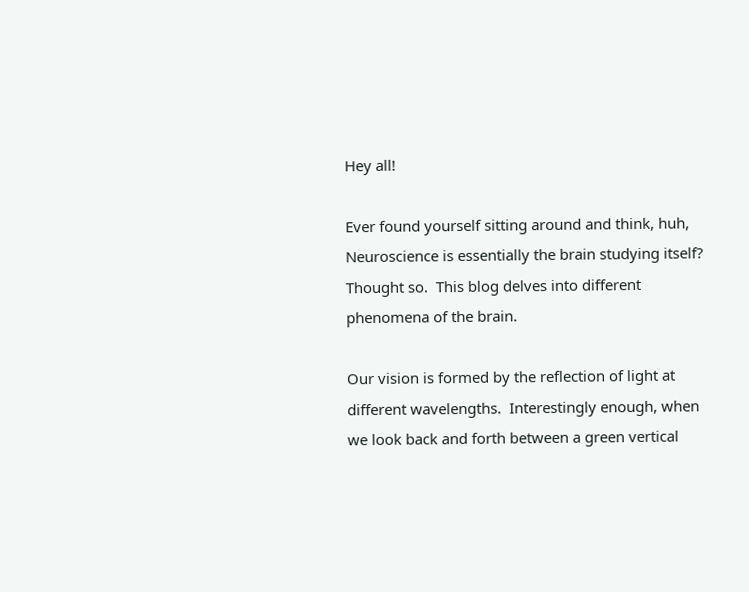Hey all!

Ever found yourself sitting around and think, huh, Neuroscience is essentially the brain studying itself?  Thought so.  This blog delves into different phenomena of the brain.

Our vision is formed by the reflection of light at different wavelengths.  Interestingly enough, when we look back and forth between a green vertical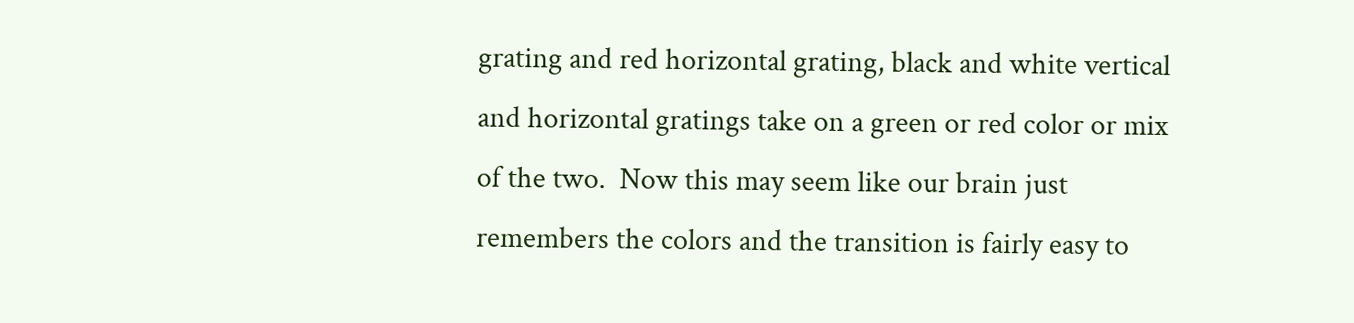grating and red horizontal grating, black and white vertical and horizontal gratings take on a green or red color or mix of the two.  Now this may seem like our brain just remembers the colors and the transition is fairly easy to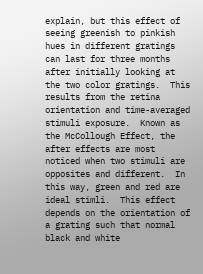explain, but this effect of seeing greenish to pinkish hues in different gratings can last for three months after initially looking at the two color gratings.  This results from the retina orientation and time-averaged stimuli exposure.  Known as the McCollough Effect, the after effects are most noticed when two stimuli are opposites and different.  In this way, green and red are ideal stimli.  This effect depends on the orientation of a grating such that normal black and white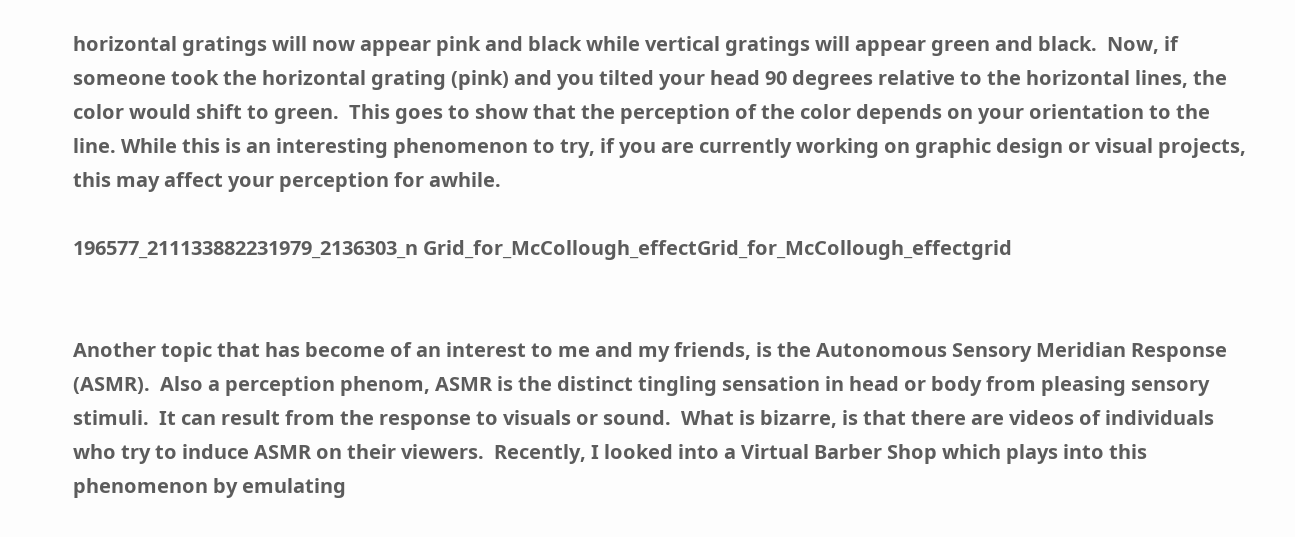horizontal gratings will now appear pink and black while vertical gratings will appear green and black.  Now, if someone took the horizontal grating (pink) and you tilted your head 90 degrees relative to the horizontal lines, the color would shift to green.  This goes to show that the perception of the color depends on your orientation to the line. While this is an interesting phenomenon to try, if you are currently working on graphic design or visual projects, this may affect your perception for awhile.

196577_211133882231979_2136303_n Grid_for_McCollough_effectGrid_for_McCollough_effectgrid


Another topic that has become of an interest to me and my friends, is the Autonomous Sensory Meridian Response (ASMR).  Also a perception phenom, ASMR is the distinct tingling sensation in head or body from pleasing sensory stimuli.  It can result from the response to visuals or sound.  What is bizarre, is that there are videos of individuals who try to induce ASMR on their viewers.  Recently, I looked into a Virtual Barber Shop which plays into this phenomenon by emulating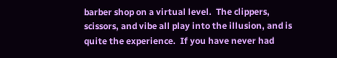barber shop on a virtual level.  The clippers, scissors, and vibe all play into the illusion, and is quite the experience.  If you have never had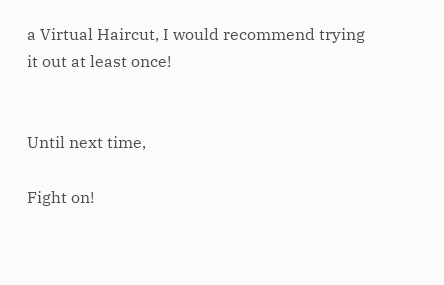a Virtual Haircut, I would recommend trying it out at least once!


Until next time,

Fight on!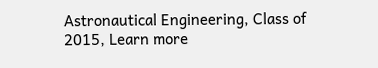Astronautical Engineering, Class of 2015, Learn more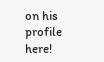on his profile here!